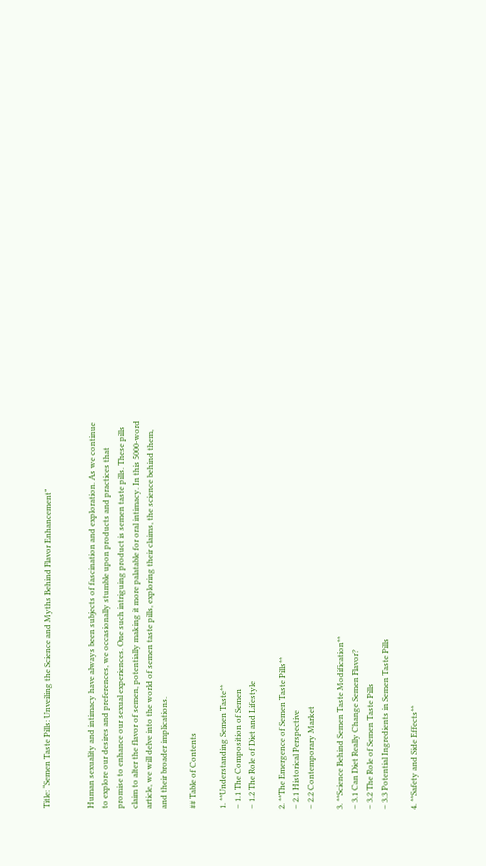Title: “Semen Taste Pills: Unveiling the Science and Myths Behind Flavor Enhancement”


Human sexuality and intimacy have always been subjects of fascination and exploration. As we continue to explore our desires and preferences, we occasionally stumble upon products and practices that promise to enhance our sexual experiences. One such intriguing product is semen taste pills. These pills claim to alter the flavor of semen, potentially making it more palatable for oral intimacy. In this 5000-word article, we will delve into the world of semen taste pills, exploring their claims, the science behind them, and their broader implications.

## Table of Contents

1. **Understanding Semen Taste**
– 1.1 The Composition of Semen
– 1.2 The Role of Diet and Lifestyle

2. **The Emergence of Semen Taste Pills**
– 2.1 Historical Perspective
– 2.2 Contemporary Market

3. **Science Behind Semen Taste Modification**
– 3.1 Can Diet Really Change Semen Flavor?
– 3.2 The Role of Semen Taste Pills
– 3.3 Potential Ingredients in Semen Taste Pills

4. **Safety and Side Effects**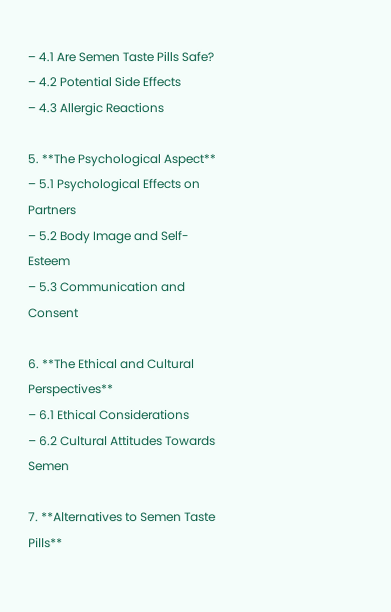– 4.1 Are Semen Taste Pills Safe?
– 4.2 Potential Side Effects
– 4.3 Allergic Reactions

5. **The Psychological Aspect**
– 5.1 Psychological Effects on Partners
– 5.2 Body Image and Self-Esteem
– 5.3 Communication and Consent

6. **The Ethical and Cultural Perspectives**
– 6.1 Ethical Considerations
– 6.2 Cultural Attitudes Towards Semen

7. **Alternatives to Semen Taste Pills**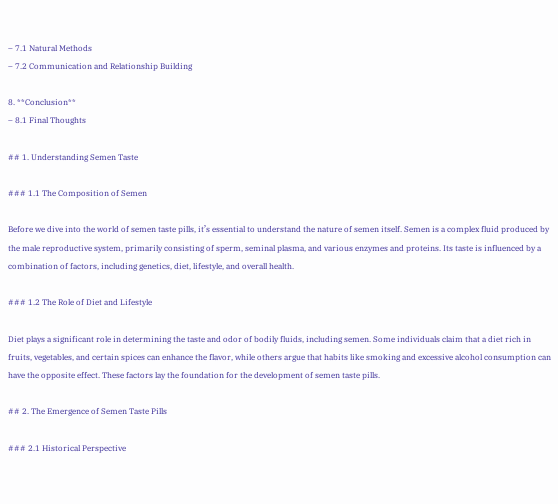– 7.1 Natural Methods
– 7.2 Communication and Relationship Building

8. **Conclusion**
– 8.1 Final Thoughts

## 1. Understanding Semen Taste

### 1.1 The Composition of Semen

Before we dive into the world of semen taste pills, it’s essential to understand the nature of semen itself. Semen is a complex fluid produced by the male reproductive system, primarily consisting of sperm, seminal plasma, and various enzymes and proteins. Its taste is influenced by a combination of factors, including genetics, diet, lifestyle, and overall health.

### 1.2 The Role of Diet and Lifestyle

Diet plays a significant role in determining the taste and odor of bodily fluids, including semen. Some individuals claim that a diet rich in fruits, vegetables, and certain spices can enhance the flavor, while others argue that habits like smoking and excessive alcohol consumption can have the opposite effect. These factors lay the foundation for the development of semen taste pills.

## 2. The Emergence of Semen Taste Pills

### 2.1 Historical Perspective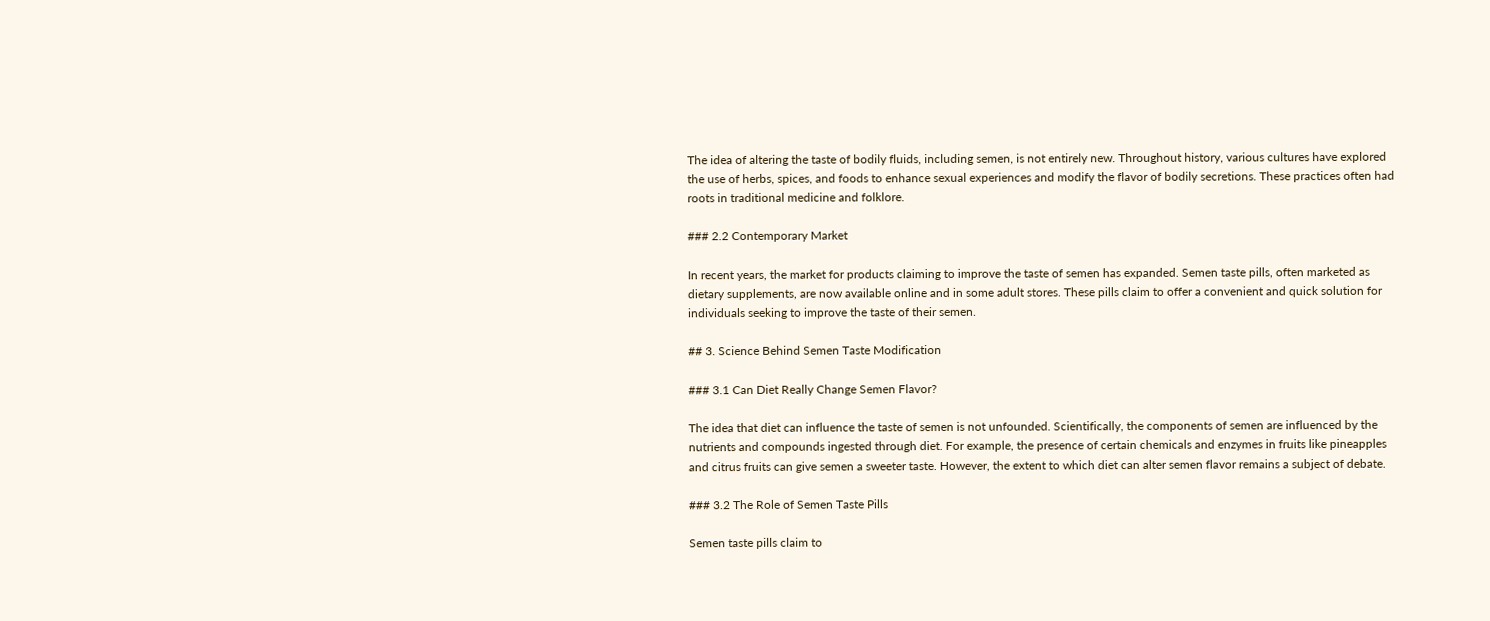The idea of altering the taste of bodily fluids, including semen, is not entirely new. Throughout history, various cultures have explored the use of herbs, spices, and foods to enhance sexual experiences and modify the flavor of bodily secretions. These practices often had roots in traditional medicine and folklore.

### 2.2 Contemporary Market

In recent years, the market for products claiming to improve the taste of semen has expanded. Semen taste pills, often marketed as dietary supplements, are now available online and in some adult stores. These pills claim to offer a convenient and quick solution for individuals seeking to improve the taste of their semen.

## 3. Science Behind Semen Taste Modification

### 3.1 Can Diet Really Change Semen Flavor?

The idea that diet can influence the taste of semen is not unfounded. Scientifically, the components of semen are influenced by the nutrients and compounds ingested through diet. For example, the presence of certain chemicals and enzymes in fruits like pineapples and citrus fruits can give semen a sweeter taste. However, the extent to which diet can alter semen flavor remains a subject of debate.

### 3.2 The Role of Semen Taste Pills

Semen taste pills claim to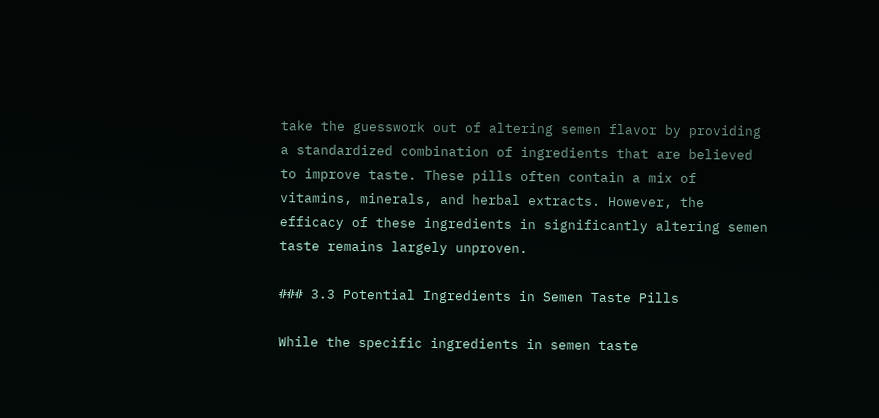take the guesswork out of altering semen flavor by providing a standardized combination of ingredients that are believed to improve taste. These pills often contain a mix of vitamins, minerals, and herbal extracts. However, the efficacy of these ingredients in significantly altering semen taste remains largely unproven.

### 3.3 Potential Ingredients in Semen Taste Pills

While the specific ingredients in semen taste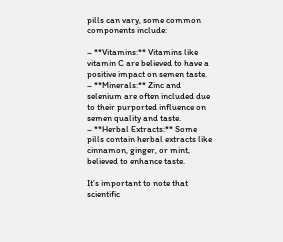pills can vary, some common components include:

– **Vitamins:** Vitamins like vitamin C are believed to have a positive impact on semen taste.
– **Minerals:** Zinc and selenium are often included due to their purported influence on semen quality and taste.
– **Herbal Extracts:** Some pills contain herbal extracts like cinnamon, ginger, or mint, believed to enhance taste.

It’s important to note that scientific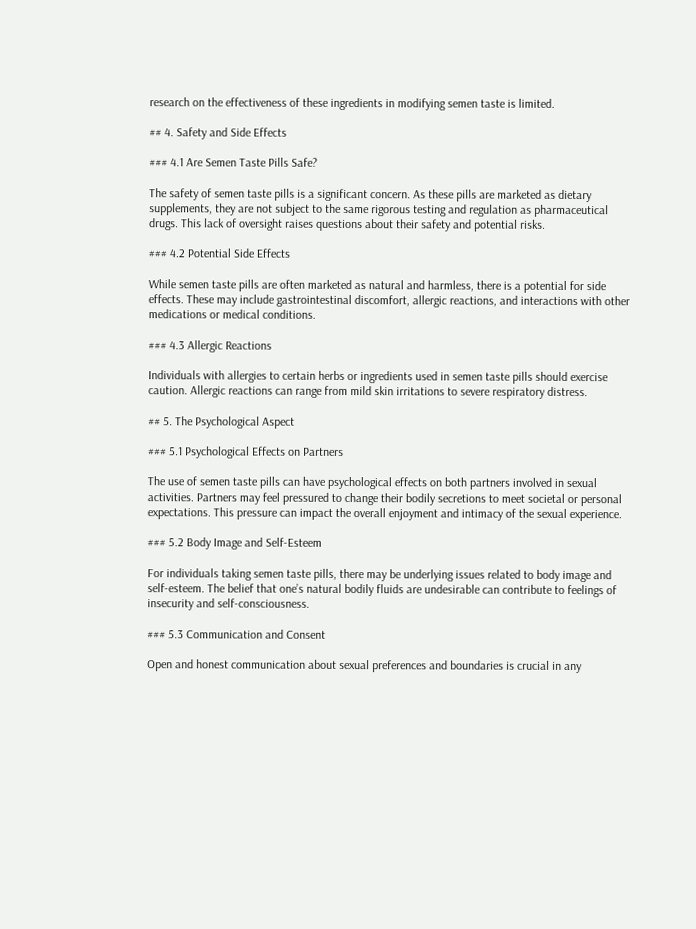research on the effectiveness of these ingredients in modifying semen taste is limited.

## 4. Safety and Side Effects

### 4.1 Are Semen Taste Pills Safe?

The safety of semen taste pills is a significant concern. As these pills are marketed as dietary supplements, they are not subject to the same rigorous testing and regulation as pharmaceutical drugs. This lack of oversight raises questions about their safety and potential risks.

### 4.2 Potential Side Effects

While semen taste pills are often marketed as natural and harmless, there is a potential for side effects. These may include gastrointestinal discomfort, allergic reactions, and interactions with other medications or medical conditions.

### 4.3 Allergic Reactions

Individuals with allergies to certain herbs or ingredients used in semen taste pills should exercise caution. Allergic reactions can range from mild skin irritations to severe respiratory distress.

## 5. The Psychological Aspect

### 5.1 Psychological Effects on Partners

The use of semen taste pills can have psychological effects on both partners involved in sexual activities. Partners may feel pressured to change their bodily secretions to meet societal or personal expectations. This pressure can impact the overall enjoyment and intimacy of the sexual experience.

### 5.2 Body Image and Self-Esteem

For individuals taking semen taste pills, there may be underlying issues related to body image and self-esteem. The belief that one’s natural bodily fluids are undesirable can contribute to feelings of insecurity and self-consciousness.

### 5.3 Communication and Consent

Open and honest communication about sexual preferences and boundaries is crucial in any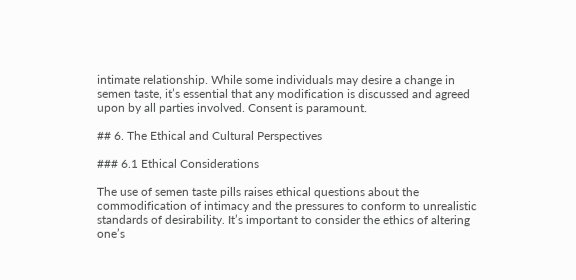intimate relationship. While some individuals may desire a change in semen taste, it’s essential that any modification is discussed and agreed upon by all parties involved. Consent is paramount.

## 6. The Ethical and Cultural Perspectives

### 6.1 Ethical Considerations

The use of semen taste pills raises ethical questions about the commodification of intimacy and the pressures to conform to unrealistic standards of desirability. It’s important to consider the ethics of altering one’s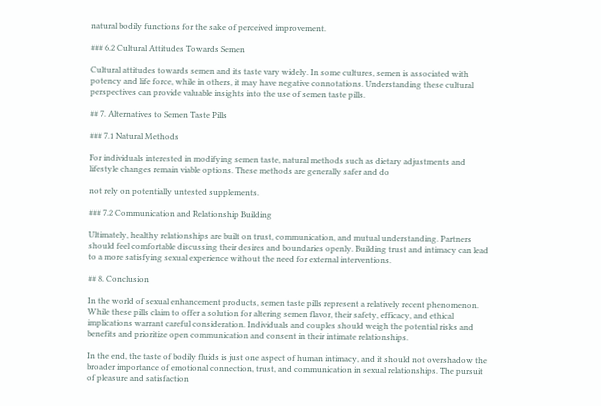natural bodily functions for the sake of perceived improvement.

### 6.2 Cultural Attitudes Towards Semen

Cultural attitudes towards semen and its taste vary widely. In some cultures, semen is associated with potency and life force, while in others, it may have negative connotations. Understanding these cultural perspectives can provide valuable insights into the use of semen taste pills.

## 7. Alternatives to Semen Taste Pills

### 7.1 Natural Methods

For individuals interested in modifying semen taste, natural methods such as dietary adjustments and lifestyle changes remain viable options. These methods are generally safer and do

not rely on potentially untested supplements.

### 7.2 Communication and Relationship Building

Ultimately, healthy relationships are built on trust, communication, and mutual understanding. Partners should feel comfortable discussing their desires and boundaries openly. Building trust and intimacy can lead to a more satisfying sexual experience without the need for external interventions.

## 8. Conclusion

In the world of sexual enhancement products, semen taste pills represent a relatively recent phenomenon. While these pills claim to offer a solution for altering semen flavor, their safety, efficacy, and ethical implications warrant careful consideration. Individuals and couples should weigh the potential risks and benefits and prioritize open communication and consent in their intimate relationships.

In the end, the taste of bodily fluids is just one aspect of human intimacy, and it should not overshadow the broader importance of emotional connection, trust, and communication in sexual relationships. The pursuit of pleasure and satisfaction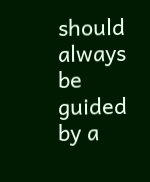should always be guided by a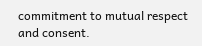commitment to mutual respect and consent.